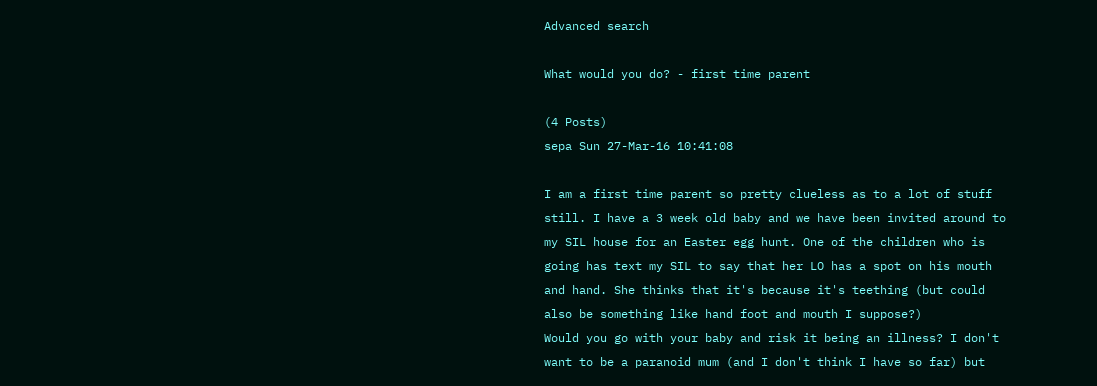Advanced search

What would you do? - first time parent

(4 Posts)
sepa Sun 27-Mar-16 10:41:08

I am a first time parent so pretty clueless as to a lot of stuff still. I have a 3 week old baby and we have been invited around to my SIL house for an Easter egg hunt. One of the children who is going has text my SIL to say that her LO has a spot on his mouth and hand. She thinks that it's because it's teething (but could also be something like hand foot and mouth I suppose?)
Would you go with your baby and risk it being an illness? I don't want to be a paranoid mum (and I don't think I have so far) but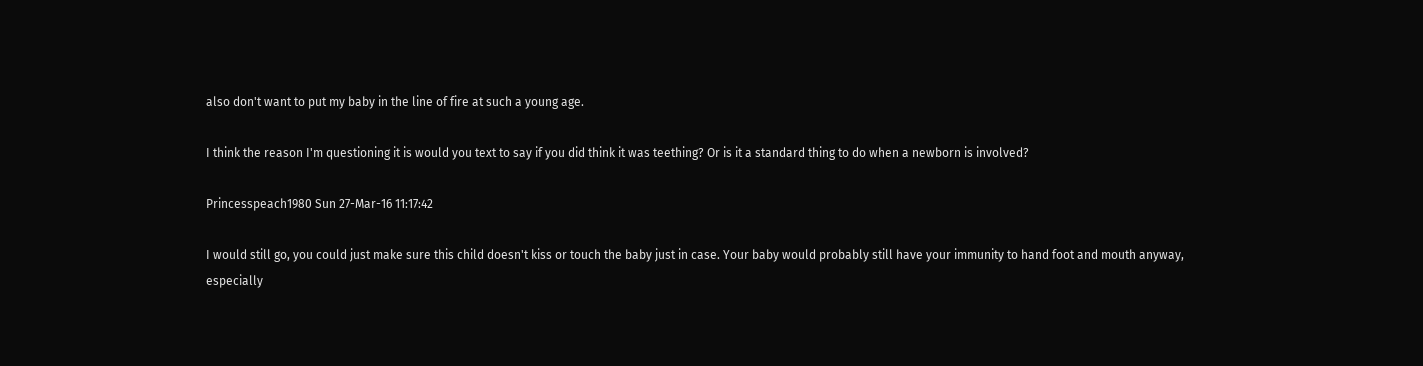also don't want to put my baby in the line of fire at such a young age.

I think the reason I'm questioning it is would you text to say if you did think it was teething? Or is it a standard thing to do when a newborn is involved?

Princesspeach1980 Sun 27-Mar-16 11:17:42

I would still go, you could just make sure this child doesn't kiss or touch the baby just in case. Your baby would probably still have your immunity to hand foot and mouth anyway, especially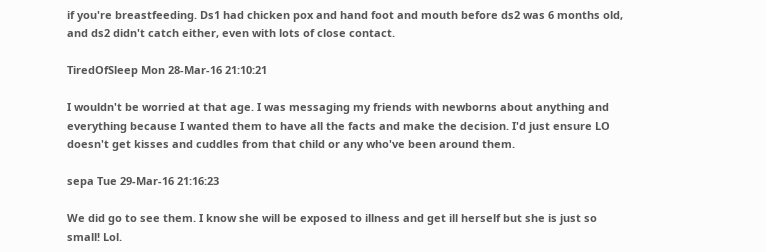if you're breastfeeding. Ds1 had chicken pox and hand foot and mouth before ds2 was 6 months old, and ds2 didn't catch either, even with lots of close contact.

TiredOfSleep Mon 28-Mar-16 21:10:21

I wouldn't be worried at that age. I was messaging my friends with newborns about anything and everything because I wanted them to have all the facts and make the decision. I'd just ensure LO doesn't get kisses and cuddles from that child or any who've been around them.

sepa Tue 29-Mar-16 21:16:23

We did go to see them. I know she will be exposed to illness and get ill herself but she is just so small! Lol.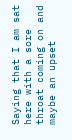Saying that I am sat here with a sore throat coming on and maybe an upset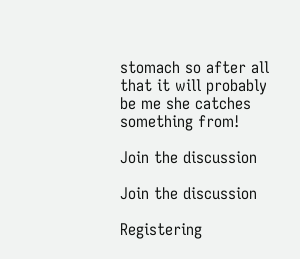stomach so after all that it will probably be me she catches something from!

Join the discussion

Join the discussion

Registering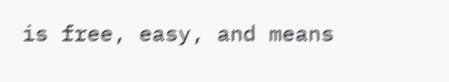is free, easy, and means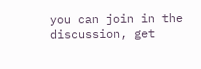you can join in the discussion, get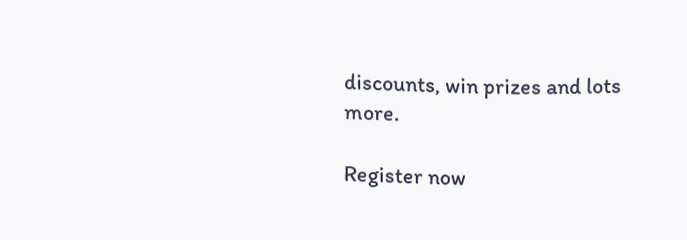discounts, win prizes and lots more.

Register now